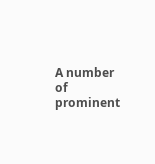A number of prominent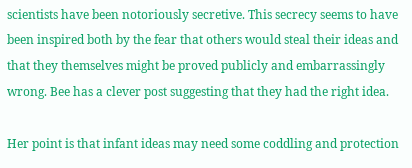scientists have been notoriously secretive. This secrecy seems to have been inspired both by the fear that others would steal their ideas and that they themselves might be proved publicly and embarrassingly wrong. Bee has a clever post suggesting that they had the right idea.

Her point is that infant ideas may need some coddling and protection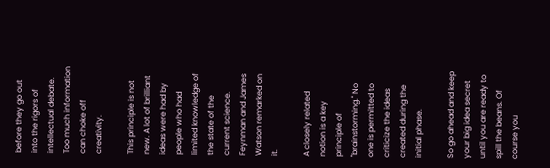before they go out into the rigors of intellectual debate. Too much information can choke off creativity.

This principle is not new. A lot of brilliant ideas were had by people who had limited knowledge of the state of the current science. Feynman and James Watson remarked on it.

A closely related notion is a key principle of "brainstorming." No one is permitted to criticize the ideas created during the initial phase.

So go ahead and keep your big idea secret until you are ready to spill the beans. Of course you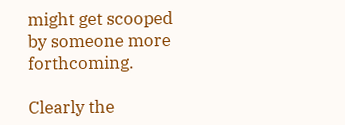might get scooped by someone more forthcoming.

Clearly the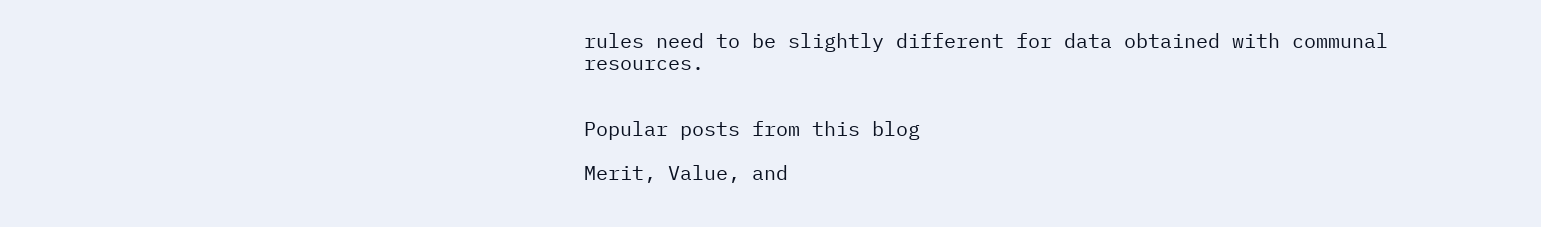rules need to be slightly different for data obtained with communal resources.


Popular posts from this blog

Merit, Value, and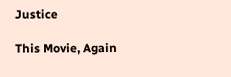Justice

This Movie, Again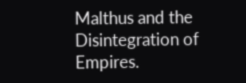Malthus and the Disintegration of Empires.